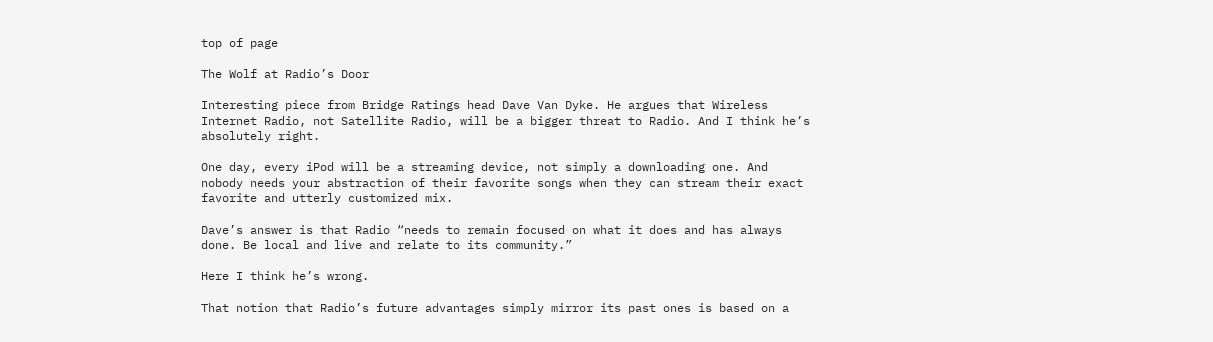top of page

The Wolf at Radio’s Door

Interesting piece from Bridge Ratings head Dave Van Dyke. He argues that Wireless Internet Radio, not Satellite Radio, will be a bigger threat to Radio. And I think he’s absolutely right.

One day, every iPod will be a streaming device, not simply a downloading one. And nobody needs your abstraction of their favorite songs when they can stream their exact favorite and utterly customized mix.

Dave’s answer is that Radio “needs to remain focused on what it does and has always done. Be local and live and relate to its community.”

Here I think he’s wrong.

That notion that Radio’s future advantages simply mirror its past ones is based on a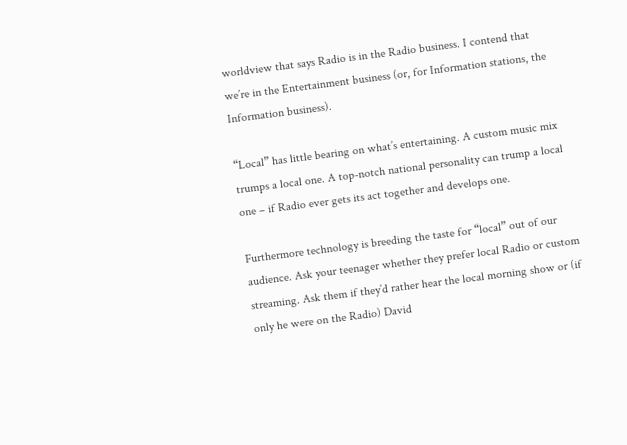worldview that says Radio is in the Radio business. I contend that we’re in the Entertainment business (or, for Information stations, the Information business).

“Local” has little bearing on what’s entertaining. A custom music mix trumps a local one. A top-notch national personality can trump a local one – if Radio ever gets its act together and develops one.

Furthermore technology is breeding the taste for “local” out of our audience. Ask your teenager whether they prefer local Radio or custom streaming. Ask them if they’d rather hear the local morning show or (if only he were on the Radio) David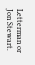Letterman or Jon Stewart.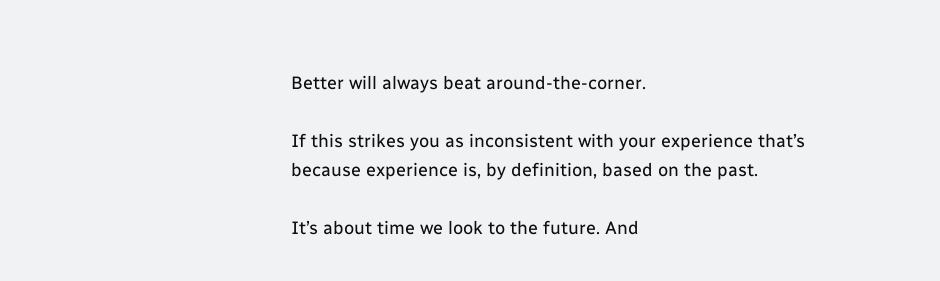Better will always beat around-the-corner.

If this strikes you as inconsistent with your experience that’s because experience is, by definition, based on the past.

It’s about time we look to the future. And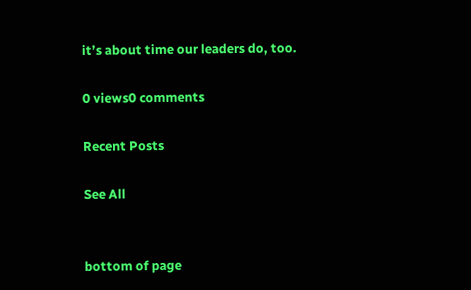it’s about time our leaders do, too.

0 views0 comments

Recent Posts

See All


bottom of page